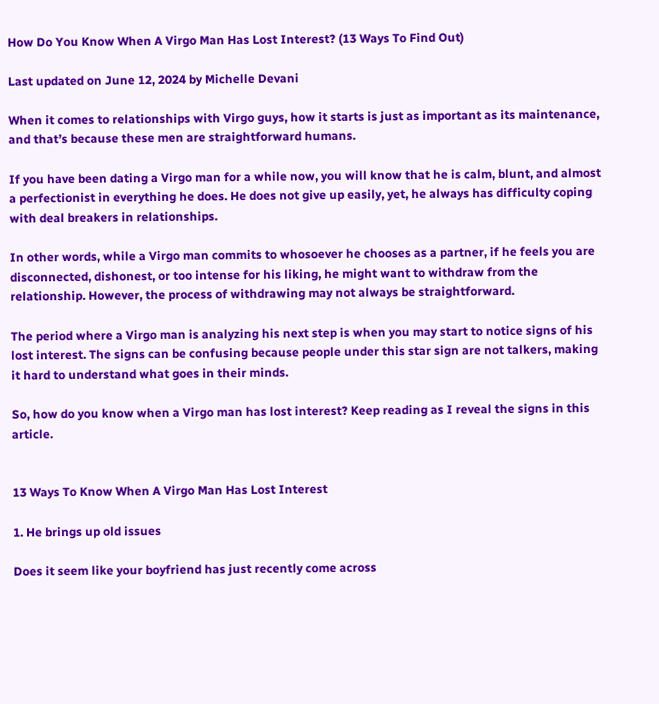How Do You Know When A Virgo Man Has Lost Interest? (13 Ways To Find Out)

Last updated on June 12, 2024 by Michelle Devani

When it comes to relationships with Virgo guys, how it starts is just as important as its maintenance, and that’s because these men are straightforward humans.

If you have been dating a Virgo man for a while now, you will know that he is calm, blunt, and almost a perfectionist in everything he does. He does not give up easily, yet, he always has difficulty coping with deal breakers in relationships.

In other words, while a Virgo man commits to whosoever he chooses as a partner, if he feels you are disconnected, dishonest, or too intense for his liking, he might want to withdraw from the relationship. However, the process of withdrawing may not always be straightforward.

The period where a Virgo man is analyzing his next step is when you may start to notice signs of his lost interest. The signs can be confusing because people under this star sign are not talkers, making it hard to understand what goes in their minds.

So, how do you know when a Virgo man has lost interest? Keep reading as I reveal the signs in this article.


13 Ways To Know When A Virgo Man Has Lost Interest

1. He brings up old issues

Does it seem like your boyfriend has just recently come across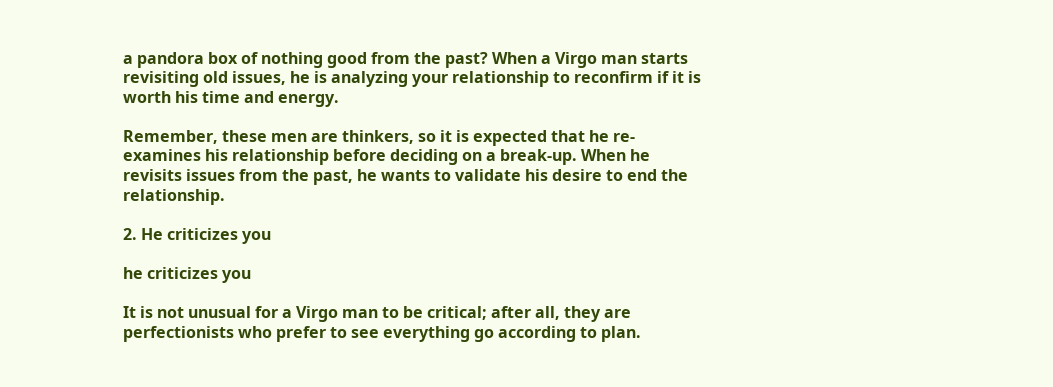a pandora box of nothing good from the past? When a Virgo man starts revisiting old issues, he is analyzing your relationship to reconfirm if it is worth his time and energy.

Remember, these men are thinkers, so it is expected that he re-examines his relationship before deciding on a break-up. When he revisits issues from the past, he wants to validate his desire to end the relationship.

2. He criticizes you

he criticizes you

It is not unusual for a Virgo man to be critical; after all, they are perfectionists who prefer to see everything go according to plan.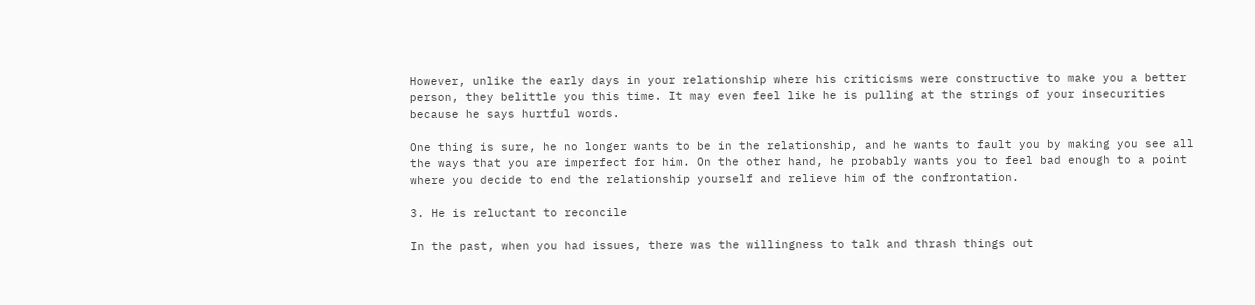However, unlike the early days in your relationship where his criticisms were constructive to make you a better person, they belittle you this time. It may even feel like he is pulling at the strings of your insecurities because he says hurtful words.

One thing is sure, he no longer wants to be in the relationship, and he wants to fault you by making you see all the ways that you are imperfect for him. On the other hand, he probably wants you to feel bad enough to a point where you decide to end the relationship yourself and relieve him of the confrontation.

3. He is reluctant to reconcile

In the past, when you had issues, there was the willingness to talk and thrash things out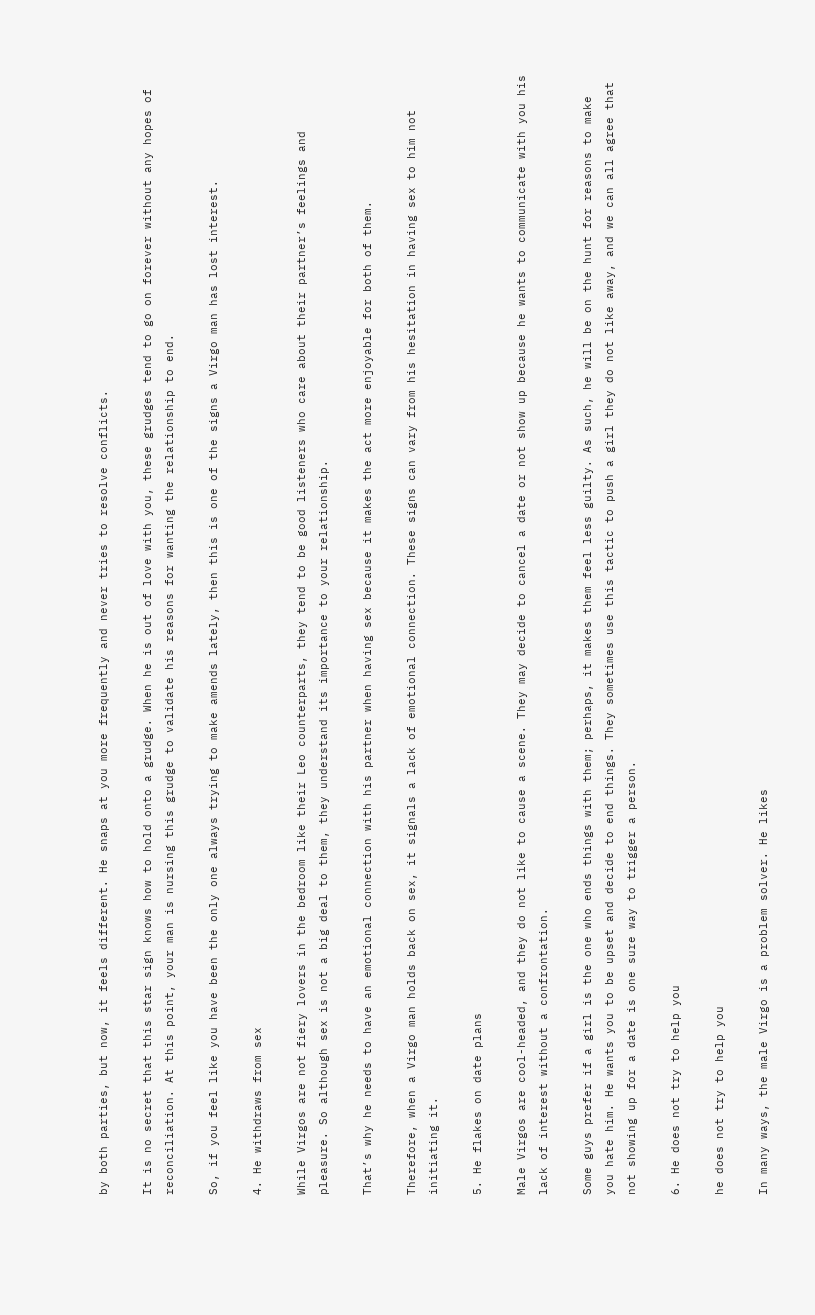by both parties, but now, it feels different. He snaps at you more frequently and never tries to resolve conflicts.

It is no secret that this star sign knows how to hold onto a grudge. When he is out of love with you, these grudges tend to go on forever without any hopes of reconciliation. At this point, your man is nursing this grudge to validate his reasons for wanting the relationship to end.

So, if you feel like you have been the only one always trying to make amends lately, then this is one of the signs a Virgo man has lost interest.

4. He withdraws from sex

While Virgos are not fiery lovers in the bedroom like their Leo counterparts, they tend to be good listeners who care about their partner’s feelings and pleasure. So although sex is not a big deal to them, they understand its importance to your relationship.

That’s why he needs to have an emotional connection with his partner when having sex because it makes the act more enjoyable for both of them.

Therefore, when a Virgo man holds back on sex, it signals a lack of emotional connection. These signs can vary from his hesitation in having sex to him not initiating it.

5. He flakes on date plans

Male Virgos are cool-headed, and they do not like to cause a scene. They may decide to cancel a date or not show up because he wants to communicate with you his lack of interest without a confrontation.

Some guys prefer if a girl is the one who ends things with them; perhaps, it makes them feel less guilty. As such, he will be on the hunt for reasons to make you hate him. He wants you to be upset and decide to end things. They sometimes use this tactic to push a girl they do not like away, and we can all agree that not showing up for a date is one sure way to trigger a person.

6. He does not try to help you

he does not try to help you

In many ways, the male Virgo is a problem solver. He likes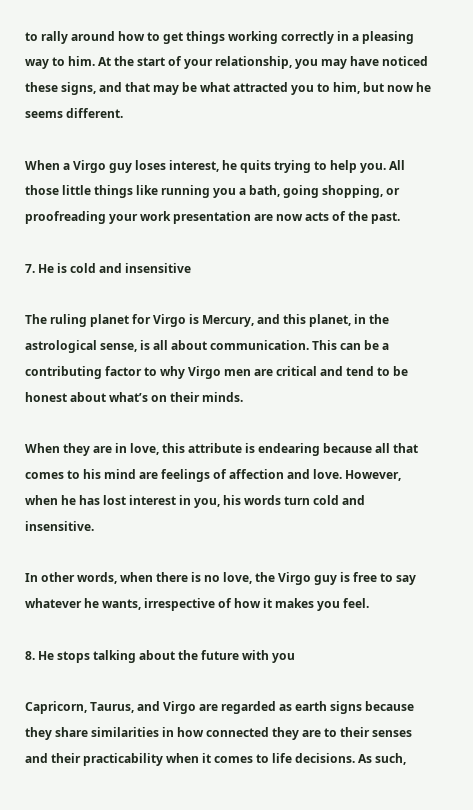to rally around how to get things working correctly in a pleasing way to him. At the start of your relationship, you may have noticed these signs, and that may be what attracted you to him, but now he seems different.

When a Virgo guy loses interest, he quits trying to help you. All those little things like running you a bath, going shopping, or proofreading your work presentation are now acts of the past.

7. He is cold and insensitive

The ruling planet for Virgo is Mercury, and this planet, in the astrological sense, is all about communication. This can be a contributing factor to why Virgo men are critical and tend to be honest about what’s on their minds.

When they are in love, this attribute is endearing because all that comes to his mind are feelings of affection and love. However, when he has lost interest in you, his words turn cold and insensitive.

In other words, when there is no love, the Virgo guy is free to say whatever he wants, irrespective of how it makes you feel.

8. He stops talking about the future with you

Capricorn, Taurus, and Virgo are regarded as earth signs because they share similarities in how connected they are to their senses and their practicability when it comes to life decisions. As such,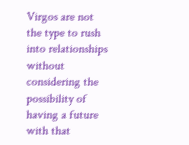Virgos are not the type to rush into relationships without considering the possibility of having a future with that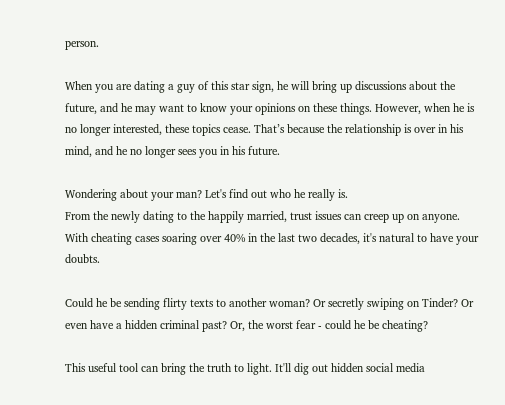person.

When you are dating a guy of this star sign, he will bring up discussions about the future, and he may want to know your opinions on these things. However, when he is no longer interested, these topics cease. That’s because the relationship is over in his mind, and he no longer sees you in his future.

Wondering about your man? Let's find out who he really is.
From the newly dating to the happily married, trust issues can creep up on anyone. With cheating cases soaring over 40% in the last two decades, it's natural to have your doubts.

Could he be sending flirty texts to another woman? Or secretly swiping on Tinder? Or even have a hidden criminal past? Or, the worst fear - could he be cheating?

This useful tool can bring the truth to light. It'll dig out hidden social media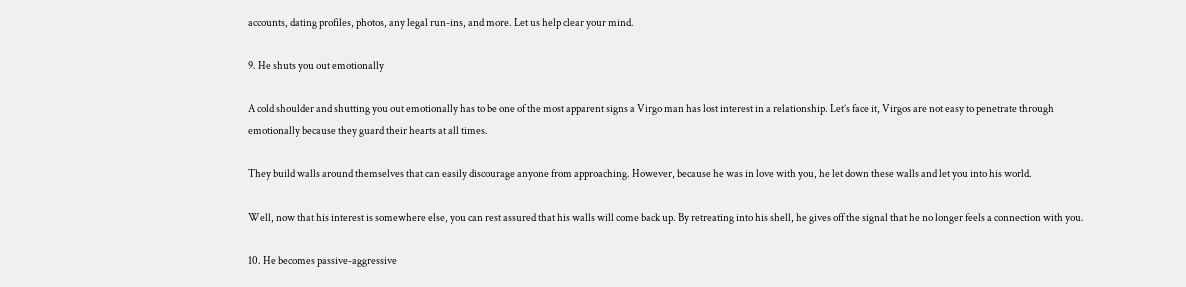accounts, dating profiles, photos, any legal run-ins, and more. Let us help clear your mind.

9. He shuts you out emotionally

A cold shoulder and shutting you out emotionally has to be one of the most apparent signs a Virgo man has lost interest in a relationship. Let’s face it, Virgos are not easy to penetrate through emotionally because they guard their hearts at all times.

They build walls around themselves that can easily discourage anyone from approaching. However, because he was in love with you, he let down these walls and let you into his world.

Well, now that his interest is somewhere else, you can rest assured that his walls will come back up. By retreating into his shell, he gives off the signal that he no longer feels a connection with you.

10. He becomes passive-aggressive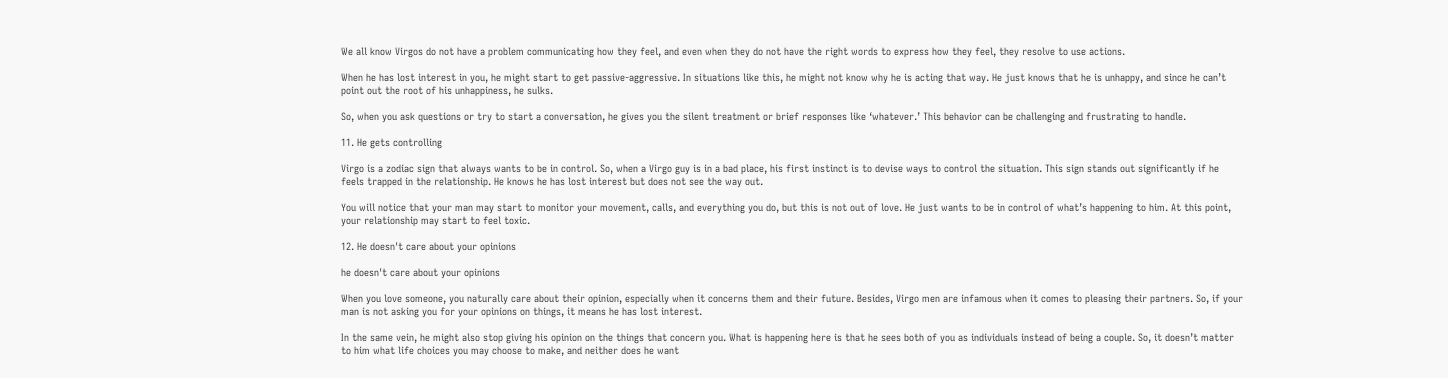We all know Virgos do not have a problem communicating how they feel, and even when they do not have the right words to express how they feel, they resolve to use actions.

When he has lost interest in you, he might start to get passive-aggressive. In situations like this, he might not know why he is acting that way. He just knows that he is unhappy, and since he can’t point out the root of his unhappiness, he sulks.

So, when you ask questions or try to start a conversation, he gives you the silent treatment or brief responses like ‘whatever.’ This behavior can be challenging and frustrating to handle.

11. He gets controlling

Virgo is a zodiac sign that always wants to be in control. So, when a Virgo guy is in a bad place, his first instinct is to devise ways to control the situation. This sign stands out significantly if he feels trapped in the relationship. He knows he has lost interest but does not see the way out.

You will notice that your man may start to monitor your movement, calls, and everything you do, but this is not out of love. He just wants to be in control of what’s happening to him. At this point, your relationship may start to feel toxic.

12. He doesn't care about your opinions

he doesn't care about your opinions

When you love someone, you naturally care about their opinion, especially when it concerns them and their future. Besides, Virgo men are infamous when it comes to pleasing their partners. So, if your man is not asking you for your opinions on things, it means he has lost interest.

In the same vein, he might also stop giving his opinion on the things that concern you. What is happening here is that he sees both of you as individuals instead of being a couple. So, it doesn’t matter to him what life choices you may choose to make, and neither does he want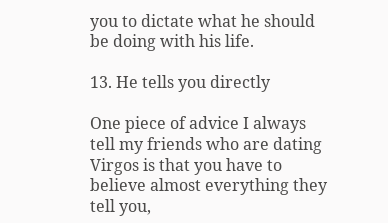you to dictate what he should be doing with his life.

13. He tells you directly

One piece of advice I always tell my friends who are dating Virgos is that you have to believe almost everything they tell you,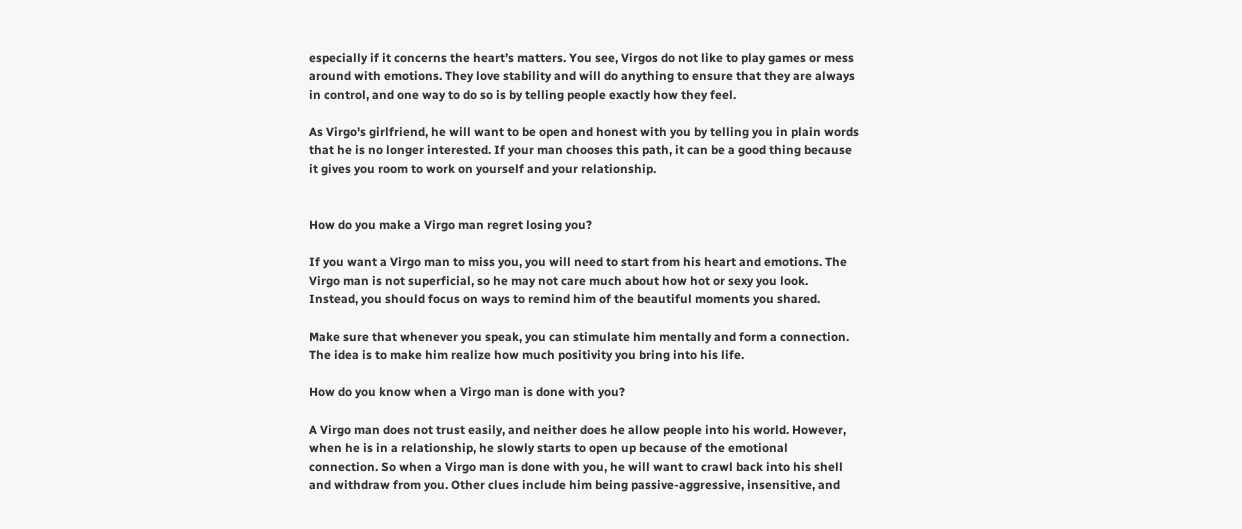especially if it concerns the heart’s matters. You see, Virgos do not like to play games or mess around with emotions. They love stability and will do anything to ensure that they are always in control, and one way to do so is by telling people exactly how they feel.

As Virgo's girlfriend, he will want to be open and honest with you by telling you in plain words that he is no longer interested. If your man chooses this path, it can be a good thing because it gives you room to work on yourself and your relationship.


How do you make a Virgo man regret losing you?

If you want a Virgo man to miss you, you will need to start from his heart and emotions. The Virgo man is not superficial, so he may not care much about how hot or sexy you look. Instead, you should focus on ways to remind him of the beautiful moments you shared.

Make sure that whenever you speak, you can stimulate him mentally and form a connection. The idea is to make him realize how much positivity you bring into his life.

How do you know when a Virgo man is done with you?

A Virgo man does not trust easily, and neither does he allow people into his world. However, when he is in a relationship, he slowly starts to open up because of the emotional connection. So when a Virgo man is done with you, he will want to crawl back into his shell and withdraw from you. Other clues include him being passive-aggressive, insensitive, and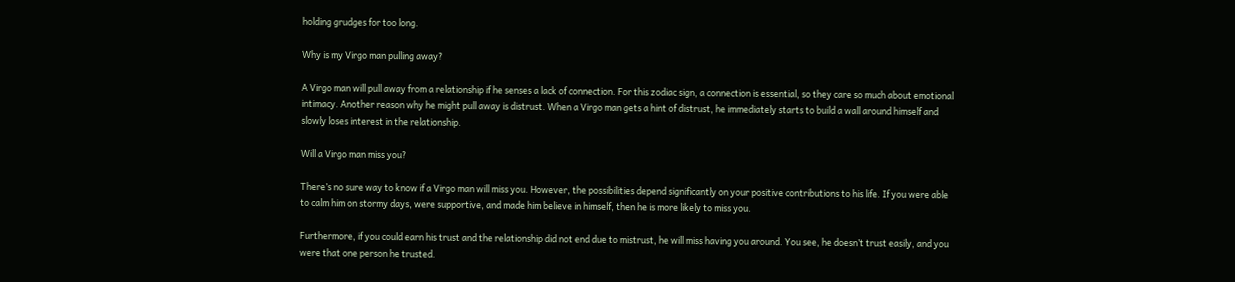holding grudges for too long.

Why is my Virgo man pulling away?

A Virgo man will pull away from a relationship if he senses a lack of connection. For this zodiac sign, a connection is essential, so they care so much about emotional intimacy. Another reason why he might pull away is distrust. When a Virgo man gets a hint of distrust, he immediately starts to build a wall around himself and slowly loses interest in the relationship.

Will a Virgo man miss you?

There’s no sure way to know if a Virgo man will miss you. However, the possibilities depend significantly on your positive contributions to his life. If you were able to calm him on stormy days, were supportive, and made him believe in himself, then he is more likely to miss you.

Furthermore, if you could earn his trust and the relationship did not end due to mistrust, he will miss having you around. You see, he doesn’t trust easily, and you were that one person he trusted.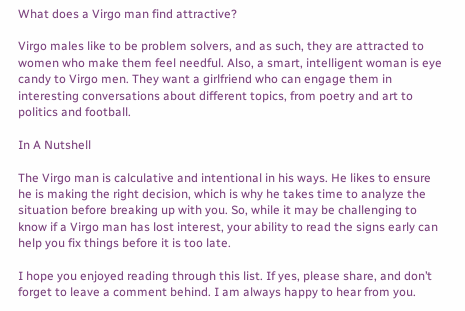What does a Virgo man find attractive?

Virgo males like to be problem solvers, and as such, they are attracted to women who make them feel needful. Also, a smart, intelligent woman is eye candy to Virgo men. They want a girlfriend who can engage them in interesting conversations about different topics, from poetry and art to politics and football.

In A Nutshell

The Virgo man is calculative and intentional in his ways. He likes to ensure he is making the right decision, which is why he takes time to analyze the situation before breaking up with you. So, while it may be challenging to know if a Virgo man has lost interest, your ability to read the signs early can help you fix things before it is too late.

I hope you enjoyed reading through this list. If yes, please share, and don’t forget to leave a comment behind. I am always happy to hear from you.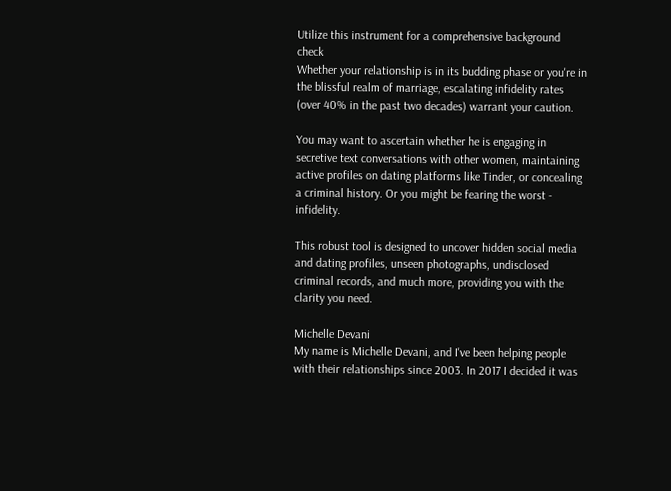Utilize this instrument for a comprehensive background check
Whether your relationship is in its budding phase or you're in the blissful realm of marriage, escalating infidelity rates (over 40% in the past two decades) warrant your caution.

You may want to ascertain whether he is engaging in secretive text conversations with other women, maintaining active profiles on dating platforms like Tinder, or concealing a criminal history. Or you might be fearing the worst - infidelity.

This robust tool is designed to uncover hidden social media and dating profiles, unseen photographs, undisclosed criminal records, and much more, providing you with the clarity you need.

Michelle Devani
My name is Michelle Devani, and I've been helping people with their relationships since 2003. In 2017 I decided it was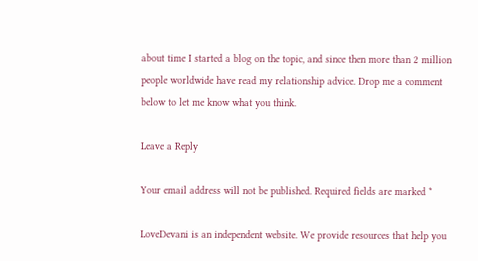about time I started a blog on the topic, and since then more than 2 million people worldwide have read my relationship advice. Drop me a comment below to let me know what you think.

Leave a Reply

Your email address will not be published. Required fields are marked *

LoveDevani is an independent website. We provide resources that help you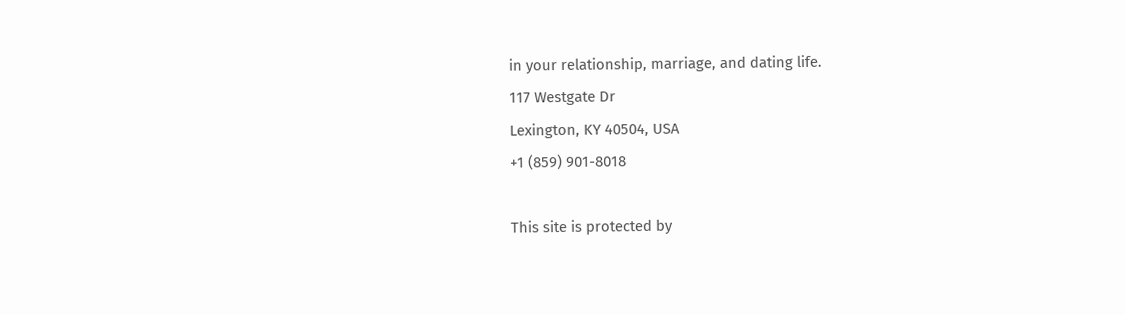in your relationship, marriage, and dating life.
117 Westgate Dr
Lexington, KY 40504, USA
+1 (859) 901-8018

This site is protected by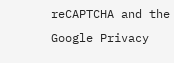reCAPTCHA and the Google Privacy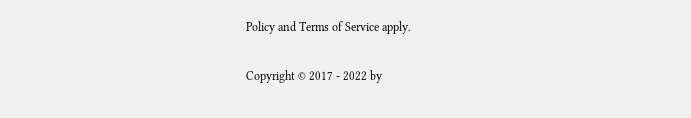Policy and Terms of Service apply.

Copyright © 2017 - 2022 by